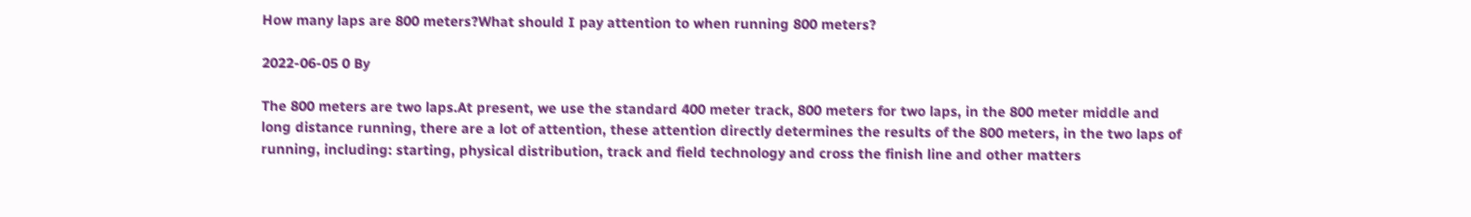How many laps are 800 meters?What should I pay attention to when running 800 meters?

2022-06-05 0 By

The 800 meters are two laps.At present, we use the standard 400 meter track, 800 meters for two laps, in the 800 meter middle and long distance running, there are a lot of attention, these attention directly determines the results of the 800 meters, in the two laps of running, including: starting, physical distribution, track and field technology and cross the finish line and other matters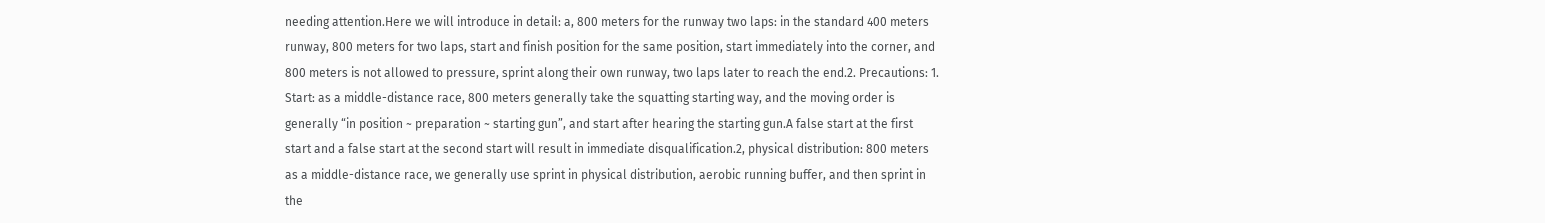needing attention.Here we will introduce in detail: a, 800 meters for the runway two laps: in the standard 400 meters runway, 800 meters for two laps, start and finish position for the same position, start immediately into the corner, and 800 meters is not allowed to pressure, sprint along their own runway, two laps later to reach the end.2. Precautions: 1. Start: as a middle-distance race, 800 meters generally take the squatting starting way, and the moving order is generally “in position ~ preparation ~ starting gun”, and start after hearing the starting gun.A false start at the first start and a false start at the second start will result in immediate disqualification.2, physical distribution: 800 meters as a middle-distance race, we generally use sprint in physical distribution, aerobic running buffer, and then sprint in the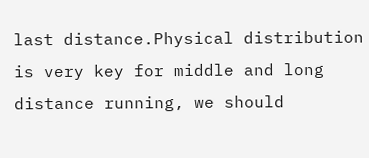last distance.Physical distribution is very key for middle and long distance running, we should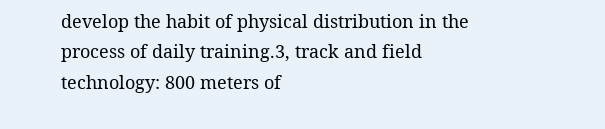develop the habit of physical distribution in the process of daily training.3, track and field technology: 800 meters of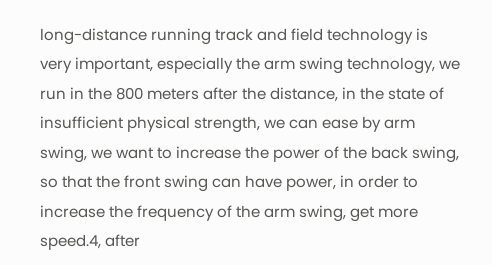long-distance running track and field technology is very important, especially the arm swing technology, we run in the 800 meters after the distance, in the state of insufficient physical strength, we can ease by arm swing, we want to increase the power of the back swing, so that the front swing can have power, in order to increase the frequency of the arm swing, get more speed.4, after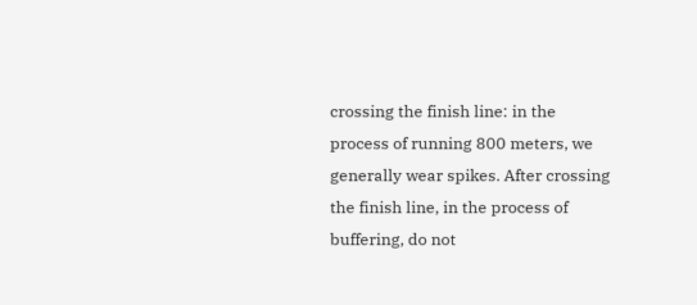crossing the finish line: in the process of running 800 meters, we generally wear spikes. After crossing the finish line, in the process of buffering, do not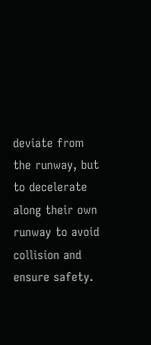deviate from the runway, but to decelerate along their own runway to avoid collision and ensure safety.